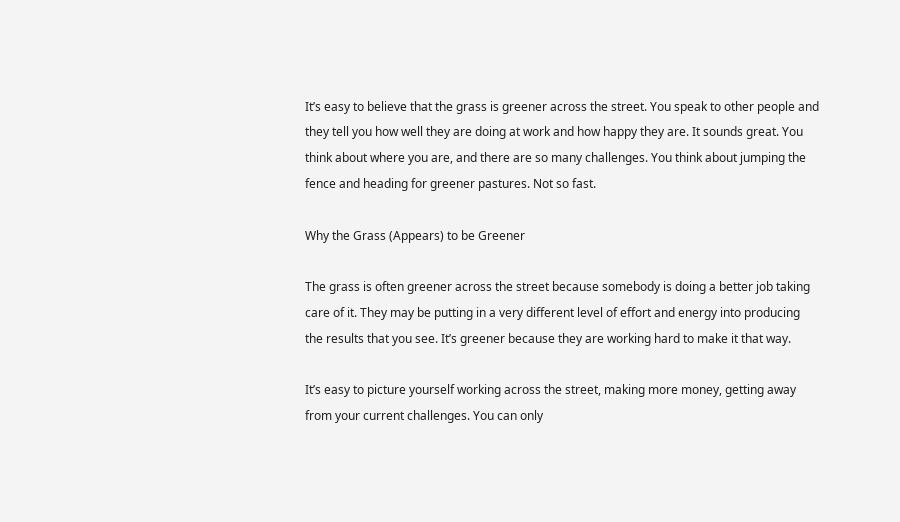It’s easy to believe that the grass is greener across the street. You speak to other people and they tell you how well they are doing at work and how happy they are. It sounds great. You think about where you are, and there are so many challenges. You think about jumping the fence and heading for greener pastures. Not so fast.

Why the Grass (Appears) to be Greener

The grass is often greener across the street because somebody is doing a better job taking care of it. They may be putting in a very different level of effort and energy into producing the results that you see. It’s greener because they are working hard to make it that way.

It’s easy to picture yourself working across the street, making more money, getting away from your current challenges. You can only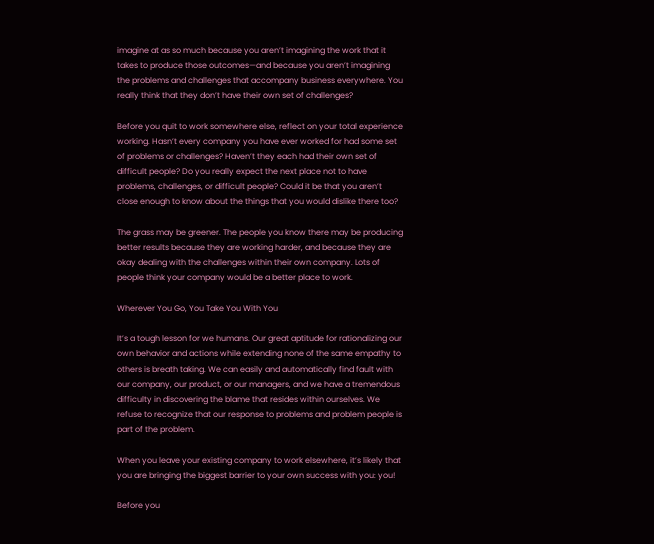imagine at as so much because you aren’t imagining the work that it takes to produce those outcomes—and because you aren’t imagining the problems and challenges that accompany business everywhere. You really think that they don’t have their own set of challenges?

Before you quit to work somewhere else, reflect on your total experience working. Hasn’t every company you have ever worked for had some set of problems or challenges? Haven’t they each had their own set of difficult people? Do you really expect the next place not to have problems, challenges, or difficult people? Could it be that you aren’t close enough to know about the things that you would dislike there too?

The grass may be greener. The people you know there may be producing better results because they are working harder, and because they are okay dealing with the challenges within their own company. Lots of people think your company would be a better place to work.

Wherever You Go, You Take You With You

It’s a tough lesson for we humans. Our great aptitude for rationalizing our own behavior and actions while extending none of the same empathy to others is breath taking. We can easily and automatically find fault with our company, our product, or our managers, and we have a tremendous difficulty in discovering the blame that resides within ourselves. We refuse to recognize that our response to problems and problem people is part of the problem.

When you leave your existing company to work elsewhere, it’s likely that you are bringing the biggest barrier to your own success with you: you!

Before you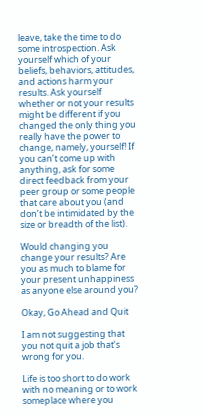leave, take the time to do some introspection. Ask yourself which of your beliefs, behaviors, attitudes, and actions harm your results. Ask yourself whether or not your results might be different if you changed the only thing you really have the power to change, namely, yourself! If you can’t come up with anything, ask for some direct feedback from your peer group or some people that care about you (and don’t be intimidated by the size or breadth of the list).

Would changing you change your results? Are you as much to blame for your present unhappiness as anyone else around you?

Okay, Go Ahead and Quit

I am not suggesting that you not quit a job that’s wrong for you.

Life is too short to do work with no meaning or to work someplace where you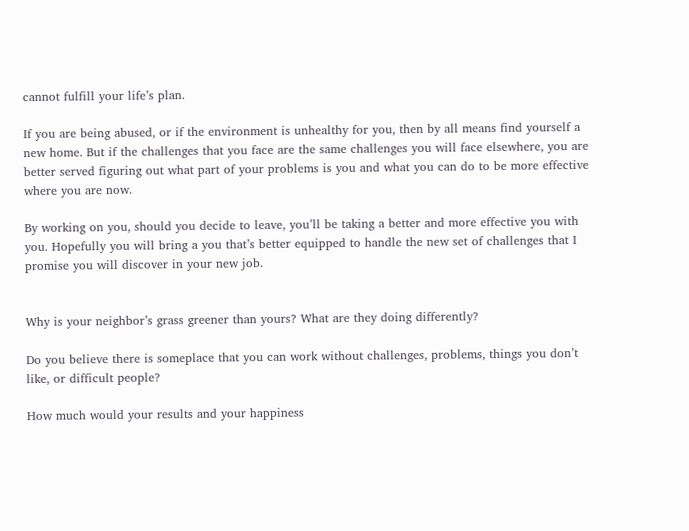cannot fulfill your life’s plan.

If you are being abused, or if the environment is unhealthy for you, then by all means find yourself a new home. But if the challenges that you face are the same challenges you will face elsewhere, you are better served figuring out what part of your problems is you and what you can do to be more effective where you are now.

By working on you, should you decide to leave, you’ll be taking a better and more effective you with you. Hopefully you will bring a you that’s better equipped to handle the new set of challenges that I promise you will discover in your new job.


Why is your neighbor’s grass greener than yours? What are they doing differently?

Do you believe there is someplace that you can work without challenges, problems, things you don’t like, or difficult people?

How much would your results and your happiness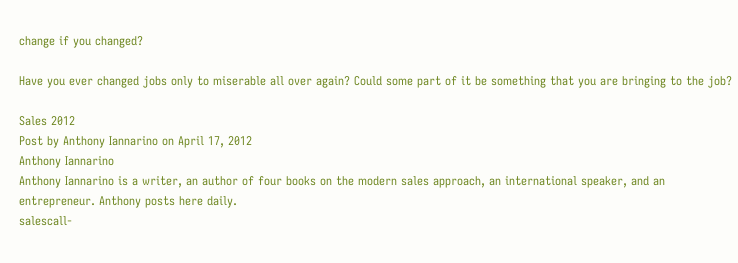change if you changed?

Have you ever changed jobs only to miserable all over again? Could some part of it be something that you are bringing to the job?

Sales 2012
Post by Anthony Iannarino on April 17, 2012
Anthony Iannarino
Anthony Iannarino is a writer, an author of four books on the modern sales approach, an international speaker, and an entrepreneur. Anthony posts here daily.
salescall-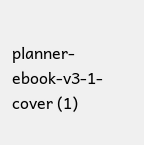planner-ebook-v3-1-cover (1)